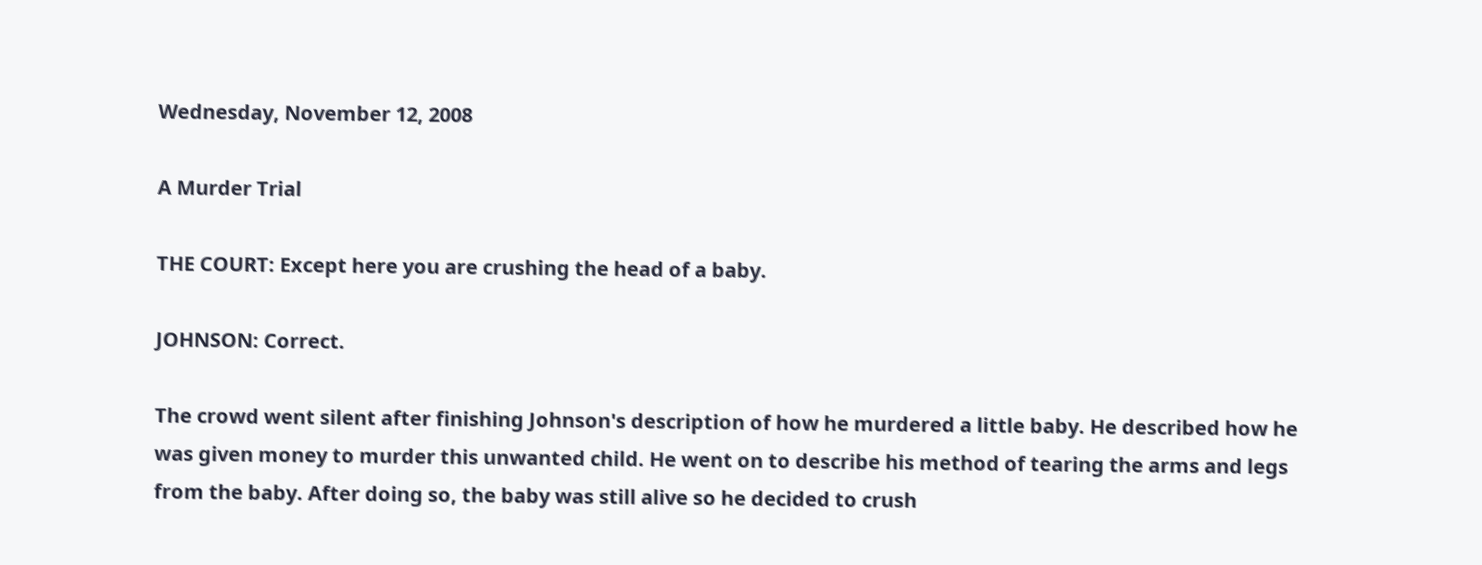Wednesday, November 12, 2008

A Murder Trial

THE COURT: Except here you are crushing the head of a baby.

JOHNSON: Correct.

The crowd went silent after finishing Johnson's description of how he murdered a little baby. He described how he was given money to murder this unwanted child. He went on to describe his method of tearing the arms and legs from the baby. After doing so, the baby was still alive so he decided to crush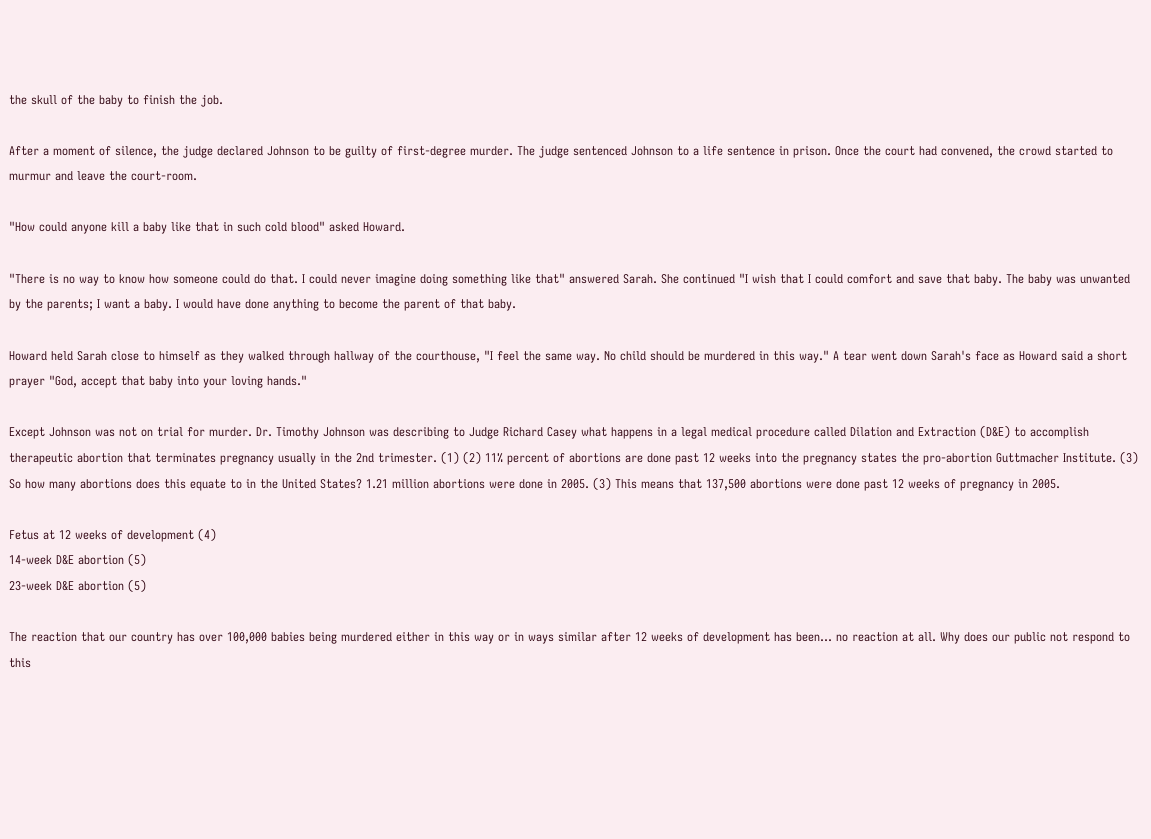the skull of the baby to finish the job.

After a moment of silence, the judge declared Johnson to be guilty of first-degree murder. The judge sentenced Johnson to a life sentence in prison. Once the court had convened, the crowd started to murmur and leave the court-room.

"How could anyone kill a baby like that in such cold blood" asked Howard.

"There is no way to know how someone could do that. I could never imagine doing something like that" answered Sarah. She continued "I wish that I could comfort and save that baby. The baby was unwanted by the parents; I want a baby. I would have done anything to become the parent of that baby.

Howard held Sarah close to himself as they walked through hallway of the courthouse, "I feel the same way. No child should be murdered in this way." A tear went down Sarah's face as Howard said a short prayer "God, accept that baby into your loving hands."

Except Johnson was not on trial for murder. Dr. Timothy Johnson was describing to Judge Richard Casey what happens in a legal medical procedure called Dilation and Extraction (D&E) to accomplish therapeutic abortion that terminates pregnancy usually in the 2nd trimester. (1) (2) 11% percent of abortions are done past 12 weeks into the pregnancy states the pro-abortion Guttmacher Institute. (3) So how many abortions does this equate to in the United States? 1.21 million abortions were done in 2005. (3) This means that 137,500 abortions were done past 12 weeks of pregnancy in 2005.

Fetus at 12 weeks of development (4)
14-week D&E abortion (5)
23-week D&E abortion (5)

The reaction that our country has over 100,000 babies being murdered either in this way or in ways similar after 12 weeks of development has been... no reaction at all. Why does our public not respond to this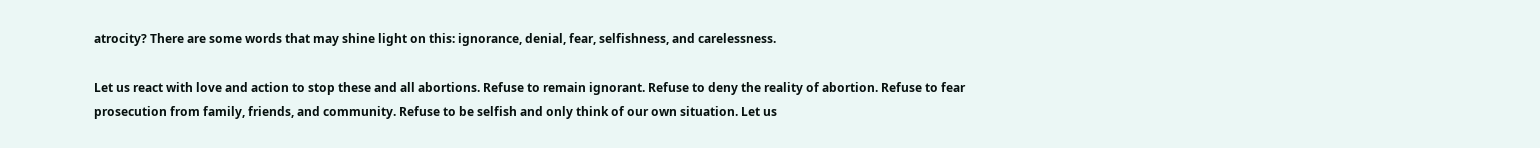atrocity? There are some words that may shine light on this: ignorance, denial, fear, selfishness, and carelessness.

Let us react with love and action to stop these and all abortions. Refuse to remain ignorant. Refuse to deny the reality of abortion. Refuse to fear prosecution from family, friends, and community. Refuse to be selfish and only think of our own situation. Let us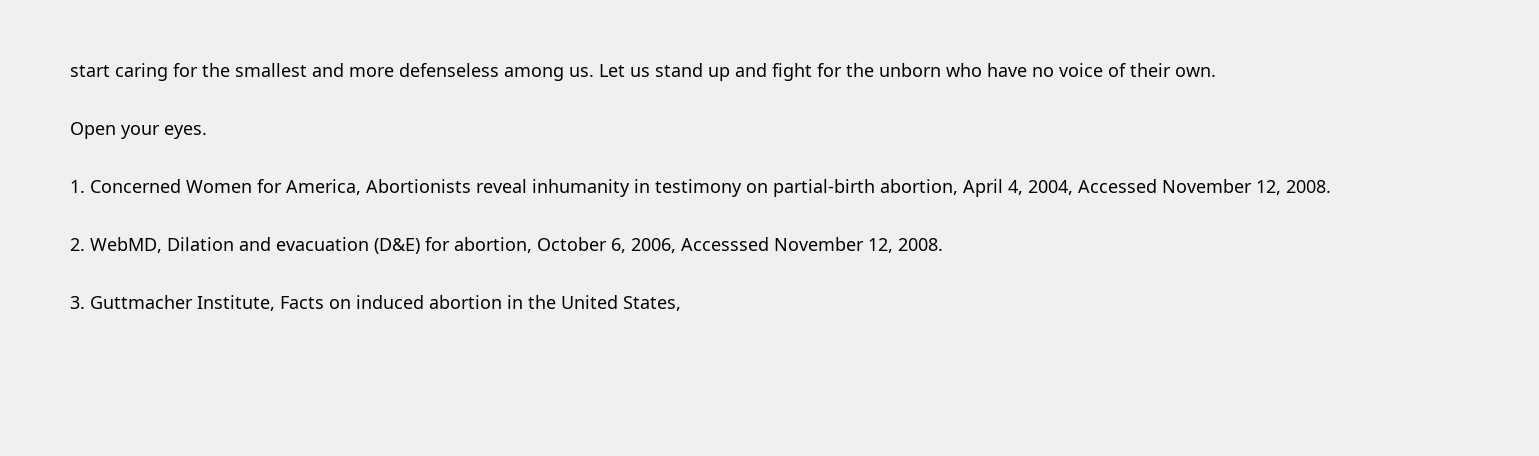start caring for the smallest and more defenseless among us. Let us stand up and fight for the unborn who have no voice of their own.

Open your eyes.

1. Concerned Women for America, Abortionists reveal inhumanity in testimony on partial-birth abortion, April 4, 2004, Accessed November 12, 2008.

2. WebMD, Dilation and evacuation (D&E) for abortion, October 6, 2006, Accesssed November 12, 2008.

3. Guttmacher Institute, Facts on induced abortion in the United States,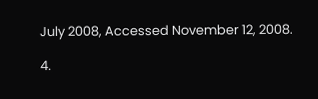July 2008, Accessed November 12, 2008.

4.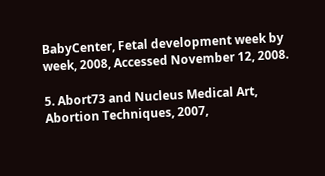BabyCenter, Fetal development week by week, 2008, Accessed November 12, 2008.

5. Abort73 and Nucleus Medical Art, Abortion Techniques, 2007,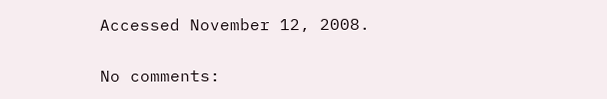Accessed November 12, 2008.

No comments: